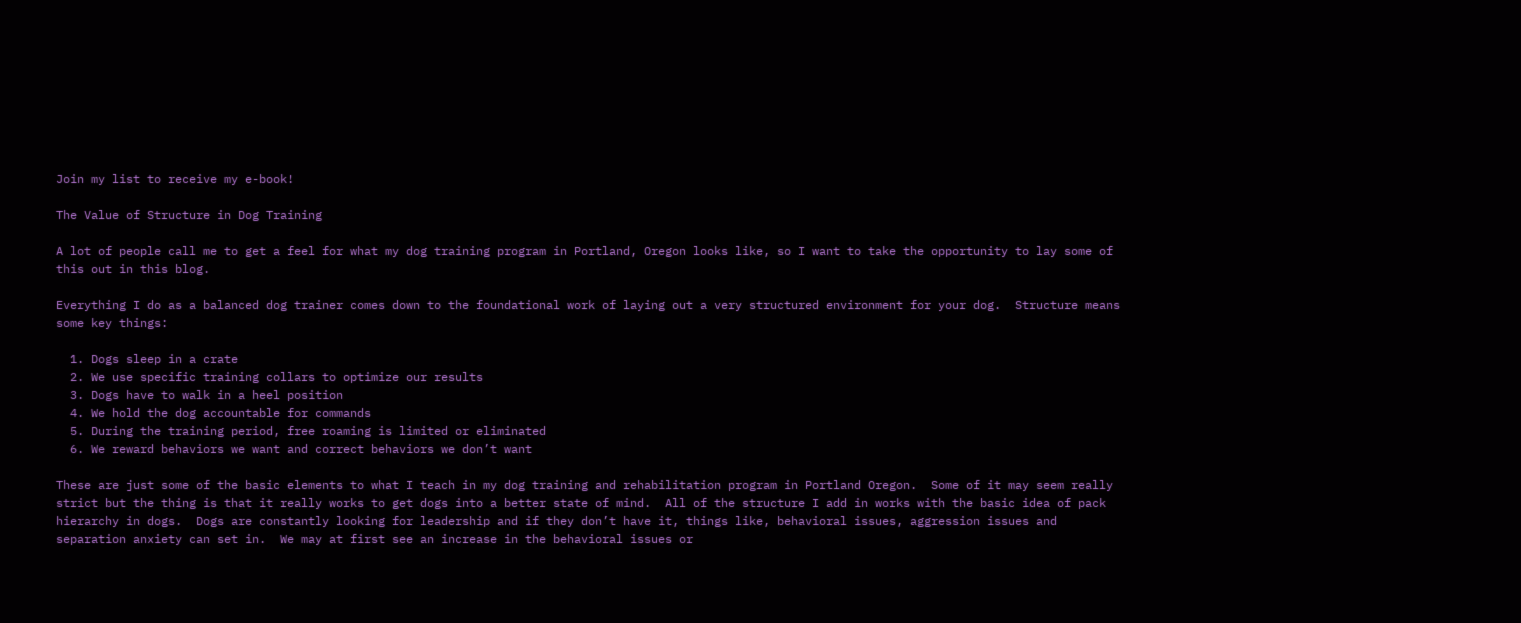Join my list to receive my e-book!

The Value of Structure in Dog Training

A lot of people call me to get a feel for what my dog training program in Portland, Oregon looks like, so I want to take the opportunity to lay some of this out in this blog.

Everything I do as a balanced dog trainer comes down to the foundational work of laying out a very structured environment for your dog.  Structure means some key things:

  1. Dogs sleep in a crate
  2. We use specific training collars to optimize our results
  3. Dogs have to walk in a heel position
  4. We hold the dog accountable for commands
  5. During the training period, free roaming is limited or eliminated
  6. We reward behaviors we want and correct behaviors we don’t want

These are just some of the basic elements to what I teach in my dog training and rehabilitation program in Portland Oregon.  Some of it may seem really strict but the thing is that it really works to get dogs into a better state of mind.  All of the structure I add in works with the basic idea of pack hierarchy in dogs.  Dogs are constantly looking for leadership and if they don’t have it, things like, behavioral issues, aggression issues and separation anxiety can set in.  We may at first see an increase in the behavioral issues or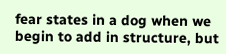fear states in a dog when we begin to add in structure, but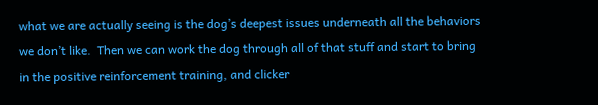what we are actually seeing is the dog’s deepest issues underneath all the behaviors we don’t like.  Then we can work the dog through all of that stuff and start to bring in the positive reinforcement training, and clicker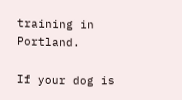training in Portland.

If your dog is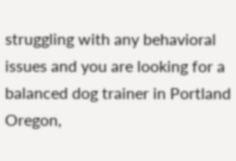struggling with any behavioral issues and you are looking for a balanced dog trainer in Portland Oregon,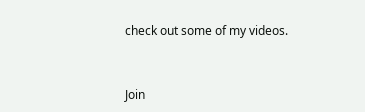check out some of my videos.



Join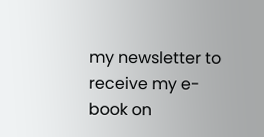my newsletter to receive my e-book on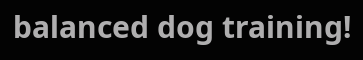balanced dog training!